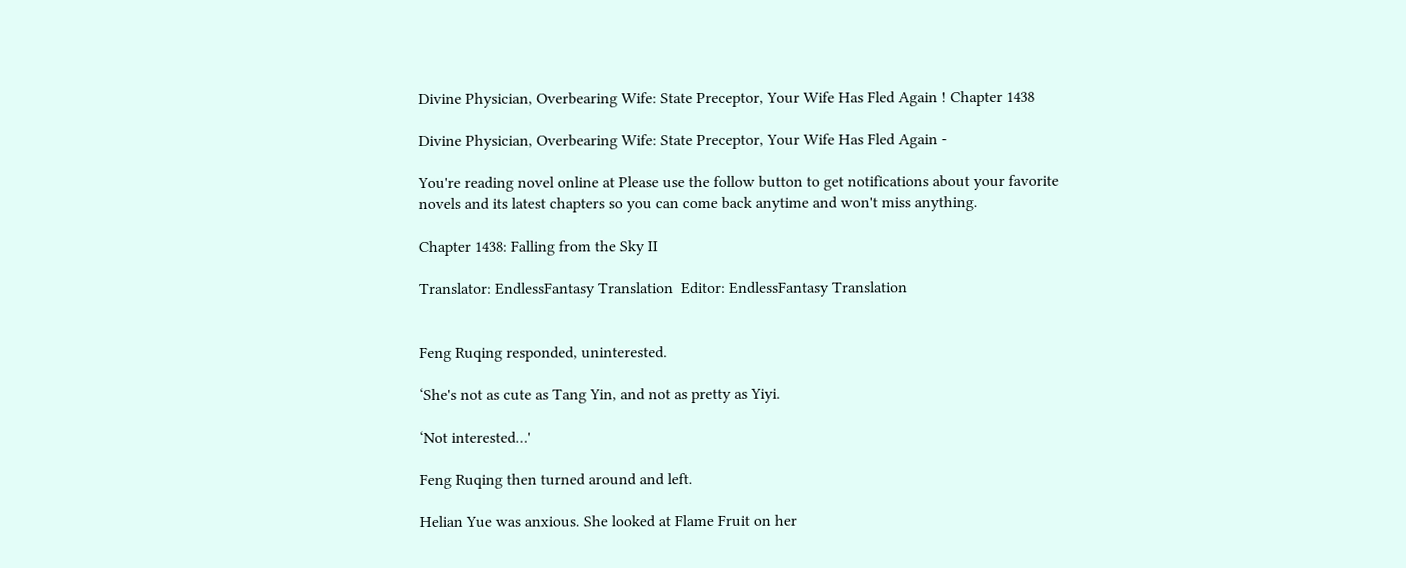Divine Physician, Overbearing Wife: State Preceptor, Your Wife Has Fled Again ! Chapter 1438

Divine Physician, Overbearing Wife: State Preceptor, Your Wife Has Fled Again -

You're reading novel online at Please use the follow button to get notifications about your favorite novels and its latest chapters so you can come back anytime and won't miss anything.

Chapter 1438: Falling from the Sky II

Translator: EndlessFantasy Translation  Editor: EndlessFantasy Translation


Feng Ruqing responded, uninterested.

‘She's not as cute as Tang Yin, and not as pretty as Yiyi.

‘Not interested…'

Feng Ruqing then turned around and left.

Helian Yue was anxious. She looked at Flame Fruit on her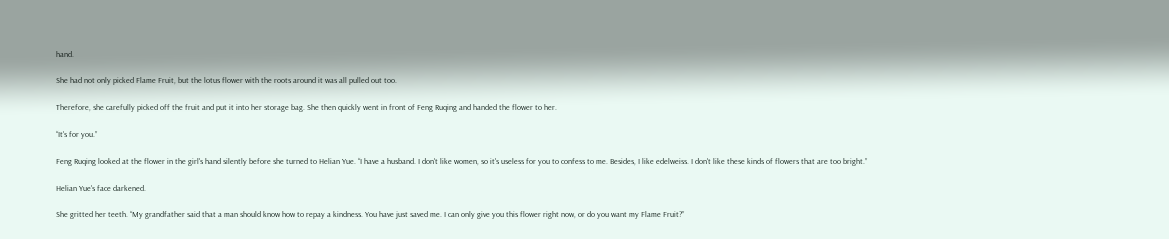hand.

She had not only picked Flame Fruit, but the lotus flower with the roots around it was all pulled out too.

Therefore, she carefully picked off the fruit and put it into her storage bag. She then quickly went in front of Feng Ruqing and handed the flower to her.

“It's for you.”

Feng Ruqing looked at the flower in the girl's hand silently before she turned to Helian Yue. “I have a husband. I don't like women, so it's useless for you to confess to me. Besides, I like edelweiss. I don't like these kinds of flowers that are too bright.”

Helian Yue's face darkened.

She gritted her teeth. “My grandfather said that a man should know how to repay a kindness. You have just saved me. I can only give you this flower right now, or do you want my Flame Fruit?”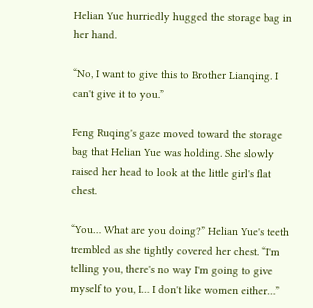Helian Yue hurriedly hugged the storage bag in her hand.

“No, I want to give this to Brother Lianqing. I can't give it to you.”

Feng Ruqing's gaze moved toward the storage bag that Helian Yue was holding. She slowly raised her head to look at the little girl's flat chest.

“You… What are you doing?” Helian Yue's teeth trembled as she tightly covered her chest. “I'm telling you, there's no way I'm going to give myself to you, I… I don't like women either…”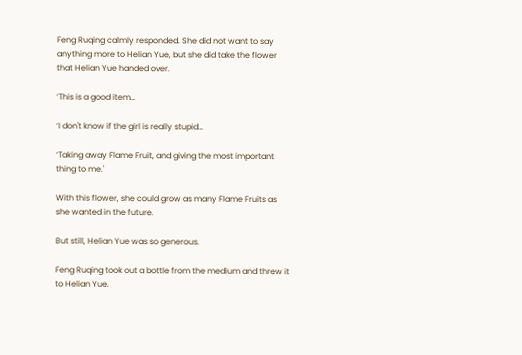Feng Ruqing calmly responded. She did not want to say anything more to Helian Yue, but she did take the flower that Helian Yue handed over.

‘This is a good item…

‘I don't know if the girl is really stupid…

‘Taking away Flame Fruit, and giving the most important thing to me.'

With this flower, she could grow as many Flame Fruits as she wanted in the future.

But still, Helian Yue was so generous.

Feng Ruqing took out a bottle from the medium and threw it to Helian Yue.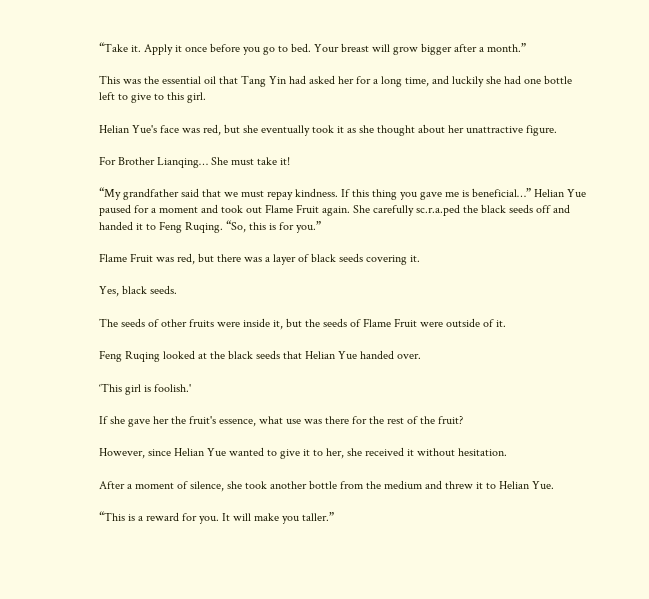“Take it. Apply it once before you go to bed. Your breast will grow bigger after a month.”

This was the essential oil that Tang Yin had asked her for a long time, and luckily she had one bottle left to give to this girl.

Helian Yue's face was red, but she eventually took it as she thought about her unattractive figure.

For Brother Lianqing… She must take it!

“My grandfather said that we must repay kindness. If this thing you gave me is beneficial…” Helian Yue paused for a moment and took out Flame Fruit again. She carefully sc.r.a.ped the black seeds off and handed it to Feng Ruqing. “So, this is for you.”

Flame Fruit was red, but there was a layer of black seeds covering it.

Yes, black seeds.

The seeds of other fruits were inside it, but the seeds of Flame Fruit were outside of it.

Feng Ruqing looked at the black seeds that Helian Yue handed over.

‘This girl is foolish.'

If she gave her the fruit's essence, what use was there for the rest of the fruit?

However, since Helian Yue wanted to give it to her, she received it without hesitation.

After a moment of silence, she took another bottle from the medium and threw it to Helian Yue.

“This is a reward for you. It will make you taller.”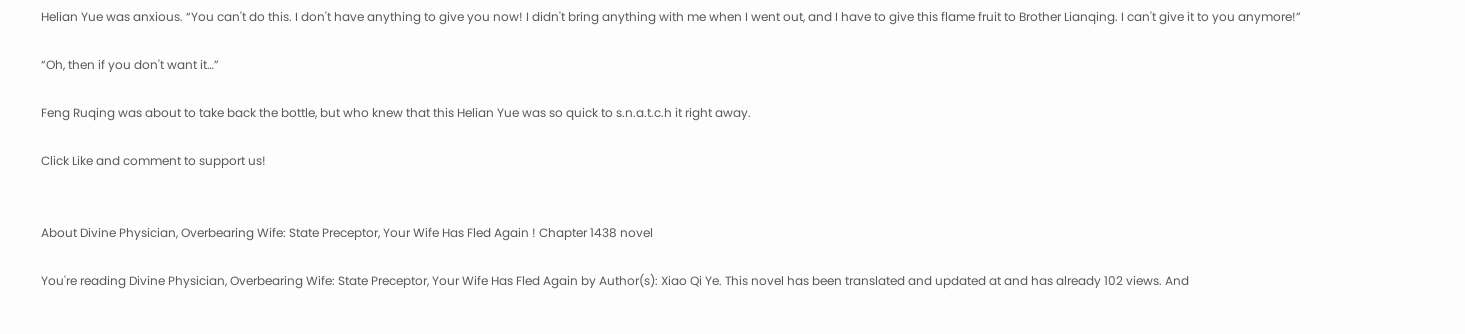Helian Yue was anxious. “You can't do this. I don't have anything to give you now! I didn't bring anything with me when I went out, and I have to give this flame fruit to Brother Lianqing. I can't give it to you anymore!”

“Oh, then if you don't want it…”

Feng Ruqing was about to take back the bottle, but who knew that this Helian Yue was so quick to s.n.a.t.c.h it right away.

Click Like and comment to support us!


About Divine Physician, Overbearing Wife: State Preceptor, Your Wife Has Fled Again ! Chapter 1438 novel

You're reading Divine Physician, Overbearing Wife: State Preceptor, Your Wife Has Fled Again by Author(s): Xiao Qi Ye. This novel has been translated and updated at and has already 102 views. And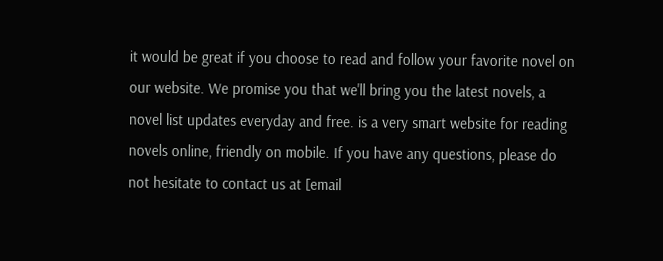it would be great if you choose to read and follow your favorite novel on our website. We promise you that we'll bring you the latest novels, a novel list updates everyday and free. is a very smart website for reading novels online, friendly on mobile. If you have any questions, please do not hesitate to contact us at [email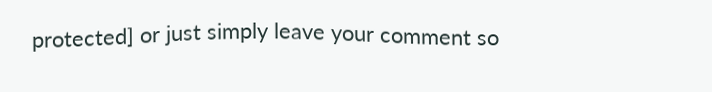protected] or just simply leave your comment so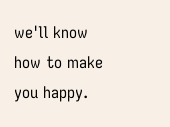we'll know how to make you happy.